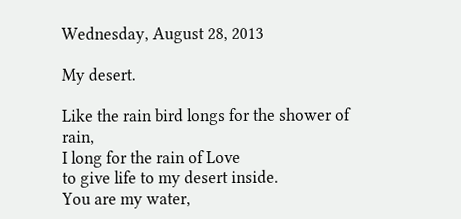Wednesday, August 28, 2013

My desert.

Like the rain bird longs for the shower of rain,
I long for the rain of Love
to give life to my desert inside.
You are my water,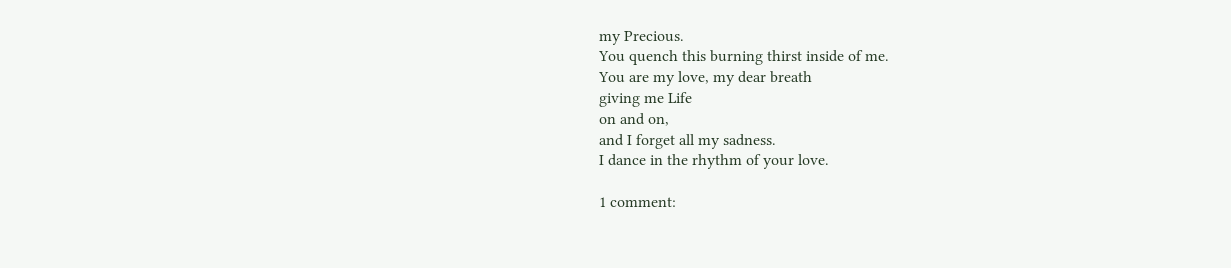my Precious.
You quench this burning thirst inside of me.
You are my love, my dear breath
giving me Life
on and on,
and I forget all my sadness.
I dance in the rhythm of your love.

1 comment: